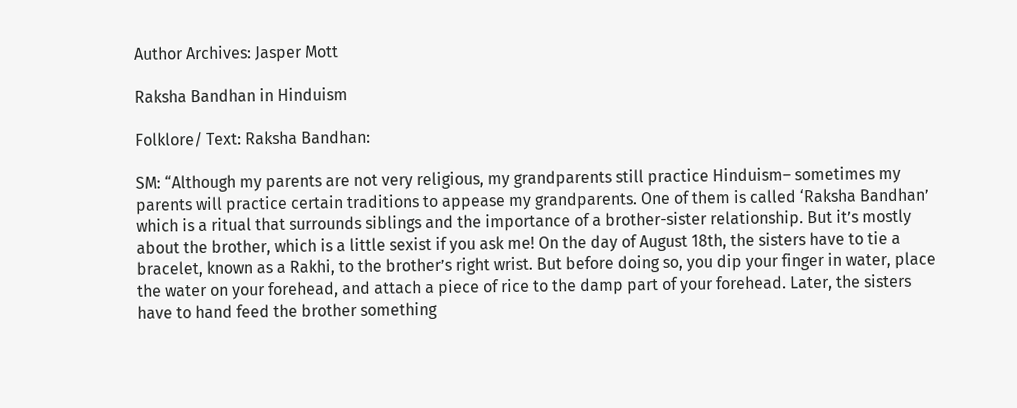Author Archives: Jasper Mott

Raksha Bandhan in Hinduism

Folklore/ Text: Raksha Bandhan:

SM: “Although my parents are not very religious, my grandparents still practice Hinduism– sometimes my parents will practice certain traditions to appease my grandparents. One of them is called ‘Raksha Bandhan’ which is a ritual that surrounds siblings and the importance of a brother-sister relationship. But it’s mostly about the brother, which is a little sexist if you ask me! On the day of August 18th, the sisters have to tie a bracelet, known as a Rakhi, to the brother’s right wrist. But before doing so, you dip your finger in water, place the water on your forehead, and attach a piece of rice to the damp part of your forehead. Later, the sisters have to hand feed the brother something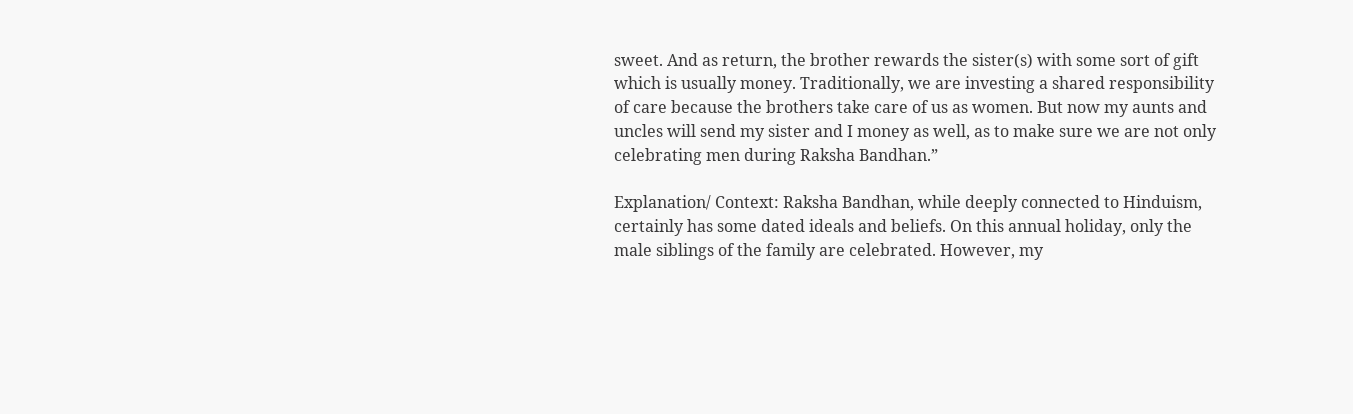sweet. And as return, the brother rewards the sister(s) with some sort of gift which is usually money. Traditionally, we are investing a shared responsibility of care because the brothers take care of us as women. But now my aunts and uncles will send my sister and I money as well, as to make sure we are not only celebrating men during Raksha Bandhan.”

Explanation/ Context: Raksha Bandhan, while deeply connected to Hinduism, certainly has some dated ideals and beliefs. On this annual holiday, only the male siblings of the family are celebrated. However, my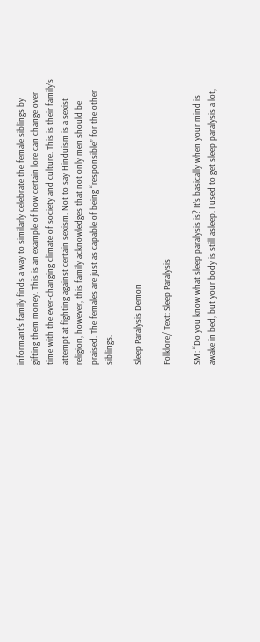informant’s family finds a way to similarly celebrate the female siblings by gifting them money. This is an example of how certain lore can change over time with the ever-changing climate of society and culture. This is their family’s attempt at fighting against certain sexism. Not to say Hinduism is a sexist religion, however, this family acknowledges that not only men should be praised. The females are just as capable of being “responsible” for the other siblings.

Sleep Paralysis Demon

Folklore/ Text: Sleep Paralysis

SM: “Do you know what sleep paralysis is? It’s basically when your mind is awake in bed, but your body is still asleep. I used to get sleep paralysis a lot,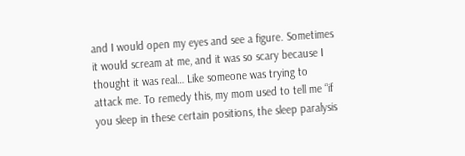and I would open my eyes and see a figure. Sometimes it would scream at me, and it was so scary because I thought it was real… Like someone was trying to attack me. To remedy this, my mom used to tell me “if you sleep in these certain positions, the sleep paralysis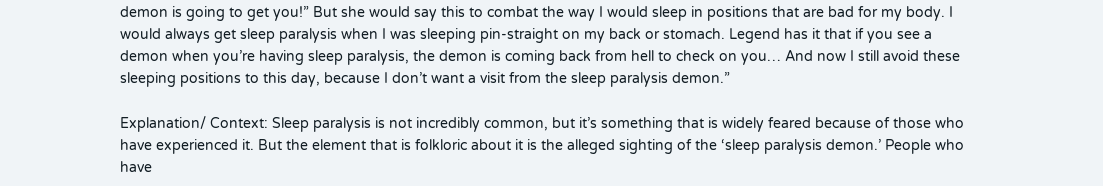demon is going to get you!” But she would say this to combat the way I would sleep in positions that are bad for my body. I would always get sleep paralysis when I was sleeping pin-straight on my back or stomach. Legend has it that if you see a demon when you’re having sleep paralysis, the demon is coming back from hell to check on you… And now I still avoid these sleeping positions to this day, because I don’t want a visit from the sleep paralysis demon.”

Explanation/ Context: Sleep paralysis is not incredibly common, but it’s something that is widely feared because of those who have experienced it. But the element that is folkloric about it is the alleged sighting of the ‘sleep paralysis demon.’ People who have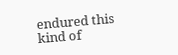endured this kind of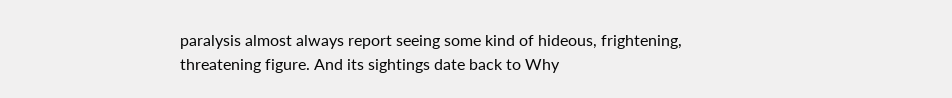paralysis almost always report seeing some kind of hideous, frightening, threatening figure. And its sightings date back to Why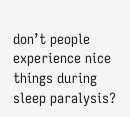don’t people experience nice things during sleep paralysis?